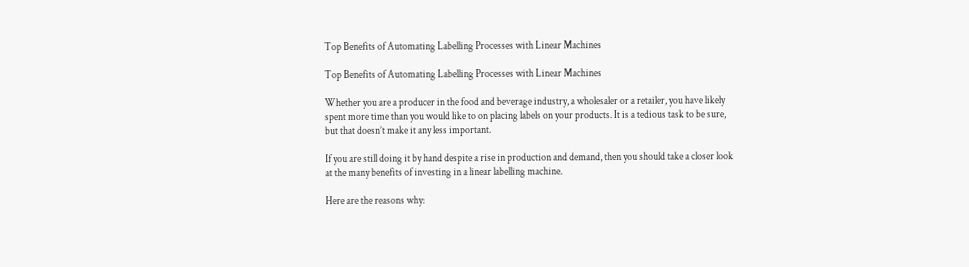Top Benefits of Automating Labelling Processes with Linear Machines

Top Benefits of Automating Labelling Processes with Linear Machines

Whether you are a producer in the food and beverage industry, a wholesaler or a retailer, you have likely spent more time than you would like to on placing labels on your products. It is a tedious task to be sure, but that doesn’t make it any less important.

If you are still doing it by hand despite a rise in production and demand, then you should take a closer look at the many benefits of investing in a linear labelling machine.

Here are the reasons why: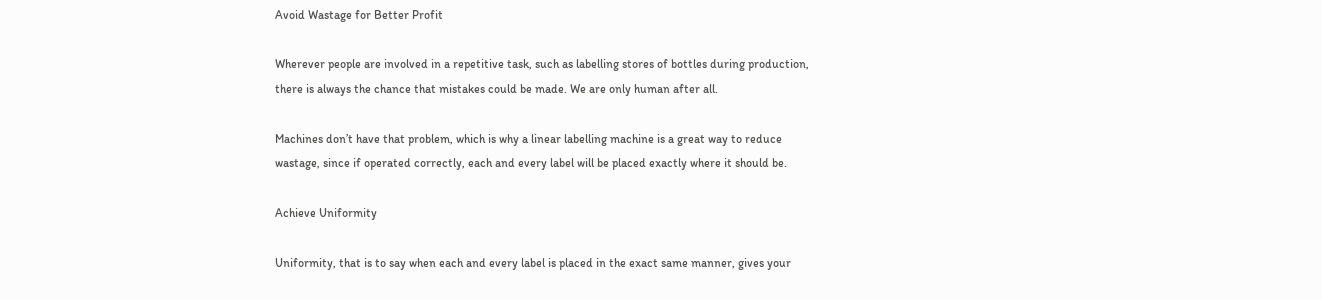Avoid Wastage for Better Profit

Wherever people are involved in a repetitive task, such as labelling stores of bottles during production, there is always the chance that mistakes could be made. We are only human after all.

Machines don’t have that problem, which is why a linear labelling machine is a great way to reduce wastage, since if operated correctly, each and every label will be placed exactly where it should be.

Achieve Uniformity

Uniformity, that is to say when each and every label is placed in the exact same manner, gives your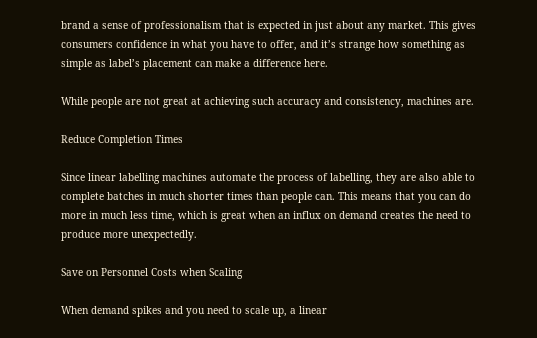brand a sense of professionalism that is expected in just about any market. This gives consumers confidence in what you have to offer, and it’s strange how something as simple as label’s placement can make a difference here.

While people are not great at achieving such accuracy and consistency, machines are.

Reduce Completion Times

Since linear labelling machines automate the process of labelling, they are also able to complete batches in much shorter times than people can. This means that you can do more in much less time, which is great when an influx on demand creates the need to produce more unexpectedly.

Save on Personnel Costs when Scaling

When demand spikes and you need to scale up, a linear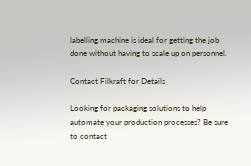labelling machine is ideal for getting the job done without having to scale up on personnel.

Contact Filkraft for Details

Looking for packaging solutions to help automate your production processes? Be sure to contact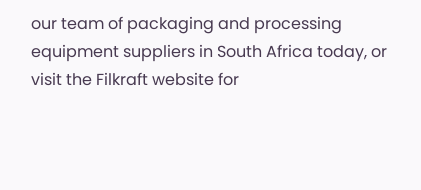our team of packaging and processing equipment suppliers in South Africa today, or visit the Filkraft website for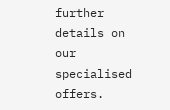further details on our specialised offers.